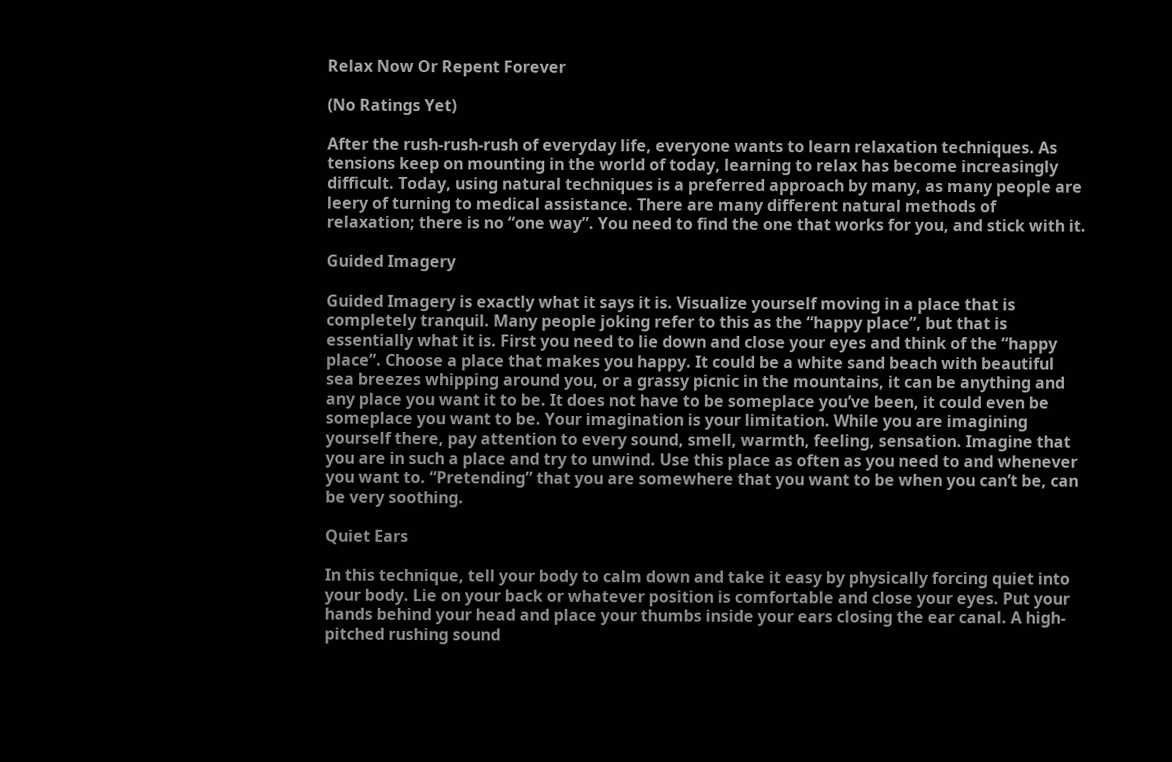Relax Now Or Repent Forever

(No Ratings Yet)

After the rush-rush-rush of everyday life, everyone wants to learn relaxation techniques. As tensions keep on mounting in the world of today, learning to relax has become increasingly difficult. Today, using natural techniques is a preferred approach by many, as many people are leery of turning to medical assistance. There are many different natural methods of relaxation; there is no “one way”. You need to find the one that works for you, and stick with it.

Guided Imagery

Guided Imagery is exactly what it says it is. Visualize yourself moving in a place that is completely tranquil. Many people joking refer to this as the “happy place”, but that is essentially what it is. First you need to lie down and close your eyes and think of the “happy place”. Choose a place that makes you happy. It could be a white sand beach with beautiful sea breezes whipping around you, or a grassy picnic in the mountains, it can be anything and any place you want it to be. It does not have to be someplace you’ve been, it could even be someplace you want to be. Your imagination is your limitation. While you are imagining yourself there, pay attention to every sound, smell, warmth, feeling, sensation. Imagine that you are in such a place and try to unwind. Use this place as often as you need to and whenever you want to. “Pretending” that you are somewhere that you want to be when you can’t be, can be very soothing.

Quiet Ears

In this technique, tell your body to calm down and take it easy by physically forcing quiet into your body. Lie on your back or whatever position is comfortable and close your eyes. Put your hands behind your head and place your thumbs inside your ears closing the ear canal. A high-pitched rushing sound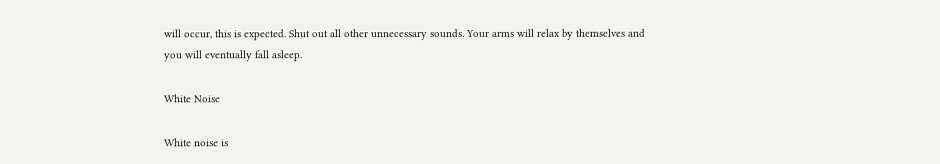will occur, this is expected. Shut out all other unnecessary sounds. Your arms will relax by themselves and you will eventually fall asleep.

White Noise

White noise is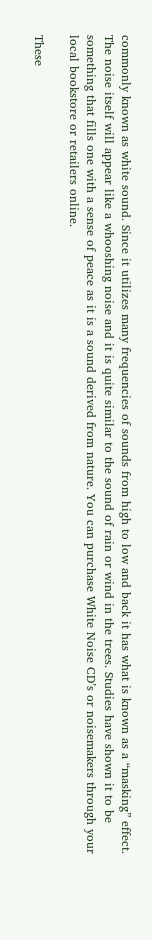commonly known as white sound. Since it utilizes many frequencies of sounds from high to low and back it has what is known as a “masking” effect. The noise itself will appear like a whooshing noise and it is quite similar to the sound of rain or wind in the trees. Studies have shown it to be something that fills one with a sense of peace as it is a sound derived from nature. You can purchase White Noise CD’s or noisemakers through your local bookstore or retailers online.

These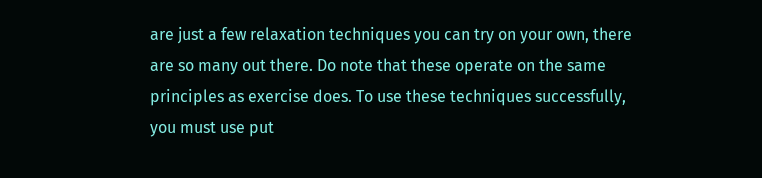are just a few relaxation techniques you can try on your own, there are so many out there. Do note that these operate on the same principles as exercise does. To use these techniques successfully, you must use put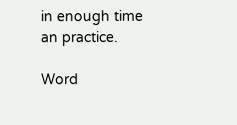in enough time an practice.

Word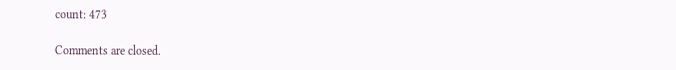count: 473

Comments are closed.